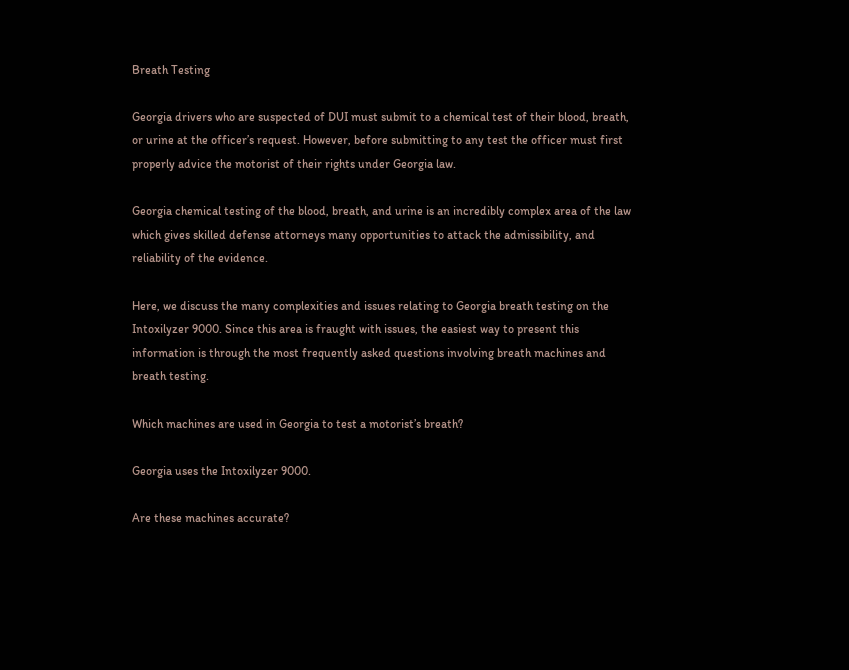Breath Testing

Georgia drivers who are suspected of DUI must submit to a chemical test of their blood, breath, or urine at the officer’s request. However, before submitting to any test the officer must first properly advice the motorist of their rights under Georgia law.

Georgia chemical testing of the blood, breath, and urine is an incredibly complex area of the law which gives skilled defense attorneys many opportunities to attack the admissibility, and reliability of the evidence.

Here, we discuss the many complexities and issues relating to Georgia breath testing on the Intoxilyzer 9000. Since this area is fraught with issues, the easiest way to present this information is through the most frequently asked questions involving breath machines and breath testing.

Which machines are used in Georgia to test a motorist’s breath?

Georgia uses the Intoxilyzer 9000.

Are these machines accurate?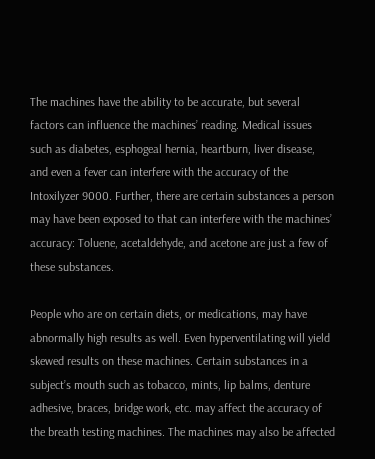The machines have the ability to be accurate, but several factors can influence the machines’ reading. Medical issues such as diabetes, esphogeal hernia, heartburn, liver disease, and even a fever can interfere with the accuracy of the Intoxilyzer 9000. Further, there are certain substances a person may have been exposed to that can interfere with the machines’ accuracy: Toluene, acetaldehyde, and acetone are just a few of these substances.

People who are on certain diets, or medications, may have abnormally high results as well. Even hyperventilating will yield skewed results on these machines. Certain substances in a subject’s mouth such as tobacco, mints, lip balms, denture adhesive, braces, bridge work, etc. may affect the accuracy of the breath testing machines. The machines may also be affected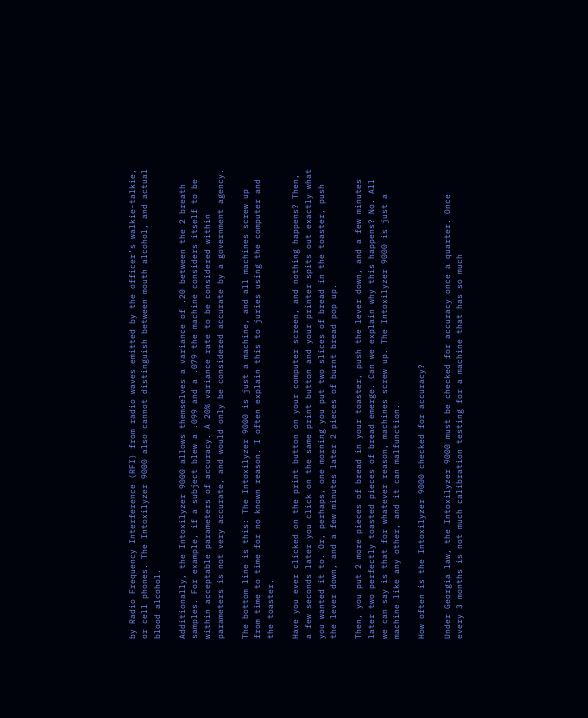by Radio Frequency Interference (RFI) from radio waves emitted by the officer’s walkie-talkie, or cell phones. The Intoxilyzer 9000 also cannot distinguish between mouth alcohol, and actual blood alcohol.

Additionally, the Intoxilyzer 9000 allows themselves a variance of .20 between the 2 breath samples. For example, if a subject blew a .099 and a .079 the machine considers itself to be within acceptable parameters of accuracy. A 20% variance rate to be considered within parameters is not very accurate, and would only be considered accurate by a government agency.

The bottom line is this: The Intoxilyzer 9000 is just a machine, and all machines screw up from time to time for no known reason. I often explain this to juries using the computer and the toaster.

Have you ever clicked on the print button on your computer screen, and nothing happens? Then, a few seconds later you click on the same print button and your printer spits out exactly what you wanted it to. Or, perhaps, one morning you put two slices of bread in the toaster, push the lever down, and a few minutes later 2 pieces of burnt bread pop up.

Then, you put 2 more pieces of bread in your toaster, push the lever down, and a few minutes later two perfectly toasted pieces of bread emerge. Can we explain why this happens? No. All we can say is that for whatever reason, machines screw up. The Intoxilyzer 9000 is just a machine like any other, and it can malfunction.

How often is the Intoxilyzer 9000 checked for accuracy?

Under Georgia law, the Intoxilyzer 9000 must be checked for accuracy once a quarter. Once every 3 months is not much calibration testing for a machine that has so much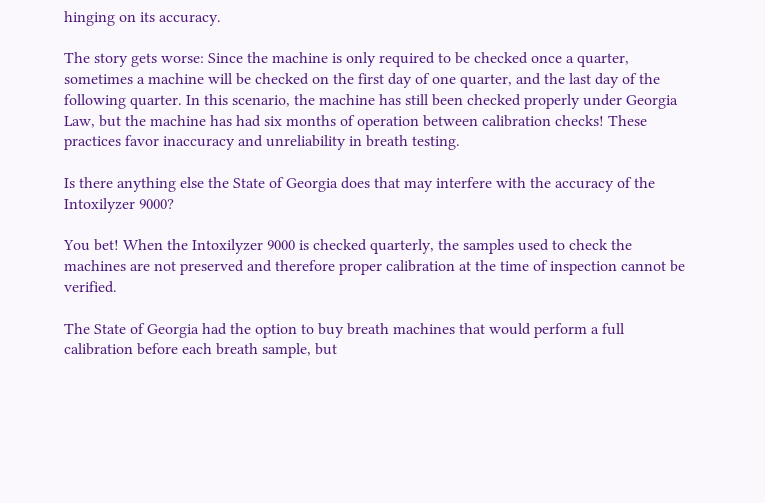hinging on its accuracy.

The story gets worse: Since the machine is only required to be checked once a quarter, sometimes a machine will be checked on the first day of one quarter, and the last day of the following quarter. In this scenario, the machine has still been checked properly under Georgia Law, but the machine has had six months of operation between calibration checks! These practices favor inaccuracy and unreliability in breath testing.

Is there anything else the State of Georgia does that may interfere with the accuracy of the Intoxilyzer 9000?

You bet! When the Intoxilyzer 9000 is checked quarterly, the samples used to check the machines are not preserved and therefore proper calibration at the time of inspection cannot be verified.

The State of Georgia had the option to buy breath machines that would perform a full calibration before each breath sample, but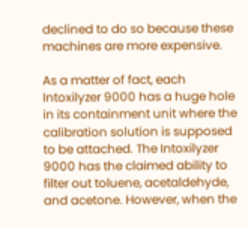declined to do so because these machines are more expensive.

As a matter of fact, each Intoxilyzer 9000 has a huge hole in its containment unit where the calibration solution is supposed to be attached. The Intoxilyzer 9000 has the claimed ability to filter out toluene, acetaldehyde, and acetone. However, when the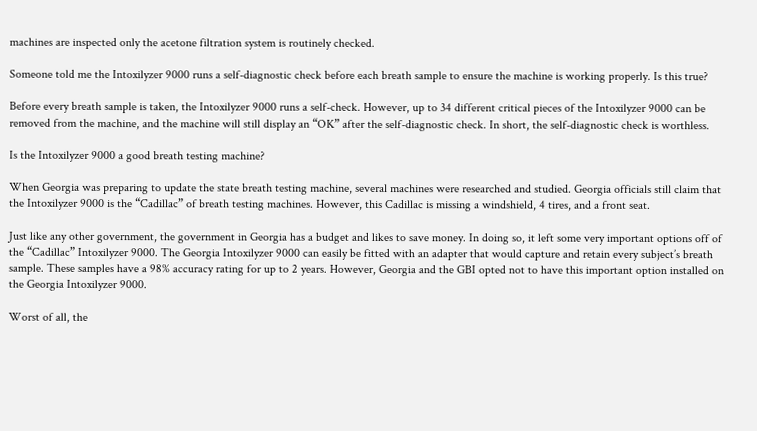machines are inspected only the acetone filtration system is routinely checked.

Someone told me the Intoxilyzer 9000 runs a self-diagnostic check before each breath sample to ensure the machine is working properly. Is this true?

Before every breath sample is taken, the Intoxilyzer 9000 runs a self-check. However, up to 34 different critical pieces of the Intoxilyzer 9000 can be removed from the machine, and the machine will still display an “OK” after the self-diagnostic check. In short, the self-diagnostic check is worthless.

Is the Intoxilyzer 9000 a good breath testing machine?

When Georgia was preparing to update the state breath testing machine, several machines were researched and studied. Georgia officials still claim that the Intoxilyzer 9000 is the “Cadillac” of breath testing machines. However, this Cadillac is missing a windshield, 4 tires, and a front seat.

Just like any other government, the government in Georgia has a budget and likes to save money. In doing so, it left some very important options off of the “Cadillac” Intoxilyzer 9000. The Georgia Intoxilyzer 9000 can easily be fitted with an adapter that would capture and retain every subject’s breath sample. These samples have a 98% accuracy rating for up to 2 years. However, Georgia and the GBI opted not to have this important option installed on the Georgia Intoxilyzer 9000.

Worst of all, the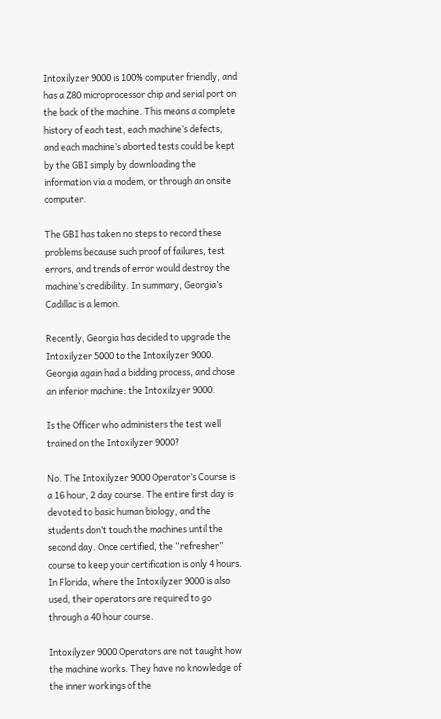Intoxilyzer 9000 is 100% computer friendly, and has a Z80 microprocessor chip and serial port on the back of the machine. This means a complete history of each test, each machine’s defects, and each machine’s aborted tests could be kept by the GBI simply by downloading the information via a modem, or through an onsite computer.

The GBI has taken no steps to record these problems because such proof of failures, test errors, and trends of error would destroy the machine’s credibility. In summary, Georgia’s Cadillac is a lemon.

Recently, Georgia has decided to upgrade the Intoxilyzer 5000 to the Intoxilyzer 9000. Georgia again had a bidding process, and chose an inferior machine: the Intoxilzyer 9000.

Is the Officer who administers the test well trained on the Intoxilyzer 9000?

No. The Intoxilyzer 9000 Operator’s Course is a 16 hour, 2 day course. The entire first day is devoted to basic human biology, and the students don’t touch the machines until the second day. Once certified, the “refresher” course to keep your certification is only 4 hours. In Florida, where the Intoxilyzer 9000 is also used, their operators are required to go through a 40 hour course.

Intoxilyzer 9000 Operators are not taught how the machine works. They have no knowledge of the inner workings of the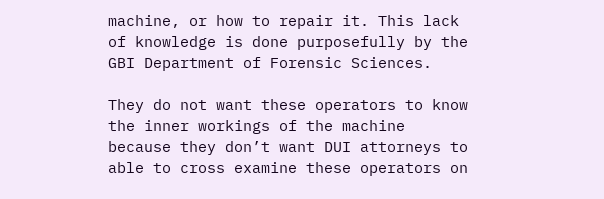machine, or how to repair it. This lack of knowledge is done purposefully by the GBI Department of Forensic Sciences.

They do not want these operators to know the inner workings of the machine because they don’t want DUI attorneys to able to cross examine these operators on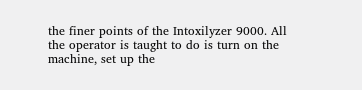the finer points of the Intoxilyzer 9000. All the operator is taught to do is turn on the machine, set up the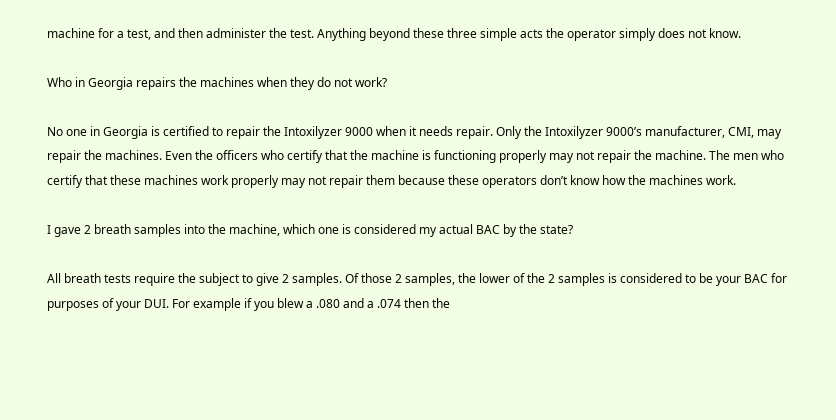machine for a test, and then administer the test. Anything beyond these three simple acts the operator simply does not know.

Who in Georgia repairs the machines when they do not work?

No one in Georgia is certified to repair the Intoxilyzer 9000 when it needs repair. Only the Intoxilyzer 9000’s manufacturer, CMI, may repair the machines. Even the officers who certify that the machine is functioning properly may not repair the machine. The men who certify that these machines work properly may not repair them because these operators don’t know how the machines work.

I gave 2 breath samples into the machine, which one is considered my actual BAC by the state?

All breath tests require the subject to give 2 samples. Of those 2 samples, the lower of the 2 samples is considered to be your BAC for purposes of your DUI. For example if you blew a .080 and a .074 then the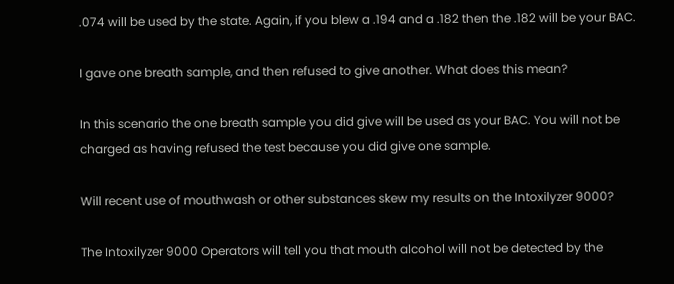.074 will be used by the state. Again, if you blew a .194 and a .182 then the .182 will be your BAC.

I gave one breath sample, and then refused to give another. What does this mean?

In this scenario the one breath sample you did give will be used as your BAC. You will not be charged as having refused the test because you did give one sample.

Will recent use of mouthwash or other substances skew my results on the Intoxilyzer 9000?

The Intoxilyzer 9000 Operators will tell you that mouth alcohol will not be detected by the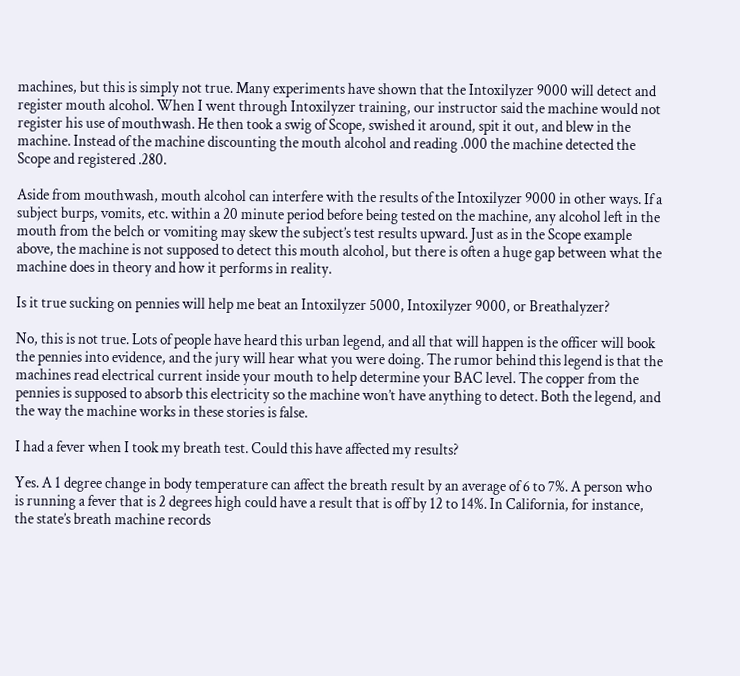machines, but this is simply not true. Many experiments have shown that the Intoxilyzer 9000 will detect and register mouth alcohol. When I went through Intoxilyzer training, our instructor said the machine would not register his use of mouthwash. He then took a swig of Scope, swished it around, spit it out, and blew in the machine. Instead of the machine discounting the mouth alcohol and reading .000 the machine detected the Scope and registered .280.

Aside from mouthwash, mouth alcohol can interfere with the results of the Intoxilyzer 9000 in other ways. If a subject burps, vomits, etc. within a 20 minute period before being tested on the machine, any alcohol left in the mouth from the belch or vomiting may skew the subject’s test results upward. Just as in the Scope example above, the machine is not supposed to detect this mouth alcohol, but there is often a huge gap between what the machine does in theory and how it performs in reality.

Is it true sucking on pennies will help me beat an Intoxilyzer 5000, Intoxilyzer 9000, or Breathalyzer?

No, this is not true. Lots of people have heard this urban legend, and all that will happen is the officer will book the pennies into evidence, and the jury will hear what you were doing. The rumor behind this legend is that the machines read electrical current inside your mouth to help determine your BAC level. The copper from the pennies is supposed to absorb this electricity so the machine won’t have anything to detect. Both the legend, and the way the machine works in these stories is false.

I had a fever when I took my breath test. Could this have affected my results?

Yes. A 1 degree change in body temperature can affect the breath result by an average of 6 to 7%. A person who is running a fever that is 2 degrees high could have a result that is off by 12 to 14%. In California, for instance, the state’s breath machine records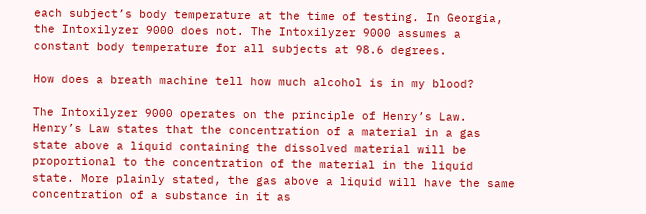each subject’s body temperature at the time of testing. In Georgia, the Intoxilyzer 9000 does not. The Intoxilyzer 9000 assumes a constant body temperature for all subjects at 98.6 degrees.

How does a breath machine tell how much alcohol is in my blood?

The Intoxilyzer 9000 operates on the principle of Henry’s Law. Henry’s Law states that the concentration of a material in a gas state above a liquid containing the dissolved material will be proportional to the concentration of the material in the liquid state. More plainly stated, the gas above a liquid will have the same concentration of a substance in it as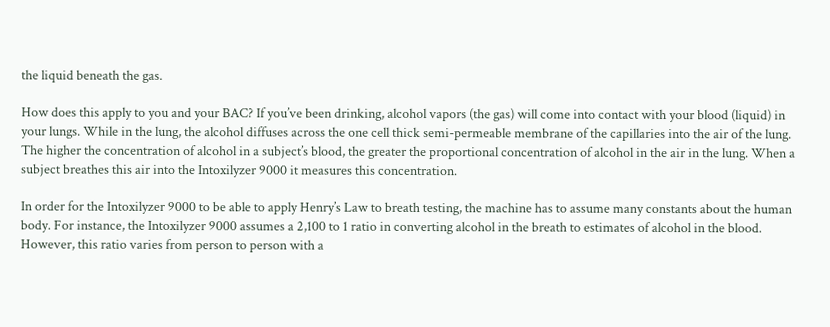the liquid beneath the gas.

How does this apply to you and your BAC? If you’ve been drinking, alcohol vapors (the gas) will come into contact with your blood (liquid) in your lungs. While in the lung, the alcohol diffuses across the one cell thick semi-permeable membrane of the capillaries into the air of the lung. The higher the concentration of alcohol in a subject’s blood, the greater the proportional concentration of alcohol in the air in the lung. When a subject breathes this air into the Intoxilyzer 9000 it measures this concentration.

In order for the Intoxilyzer 9000 to be able to apply Henry’s Law to breath testing, the machine has to assume many constants about the human body. For instance, the Intoxilyzer 9000 assumes a 2,100 to 1 ratio in converting alcohol in the breath to estimates of alcohol in the blood. However, this ratio varies from person to person with a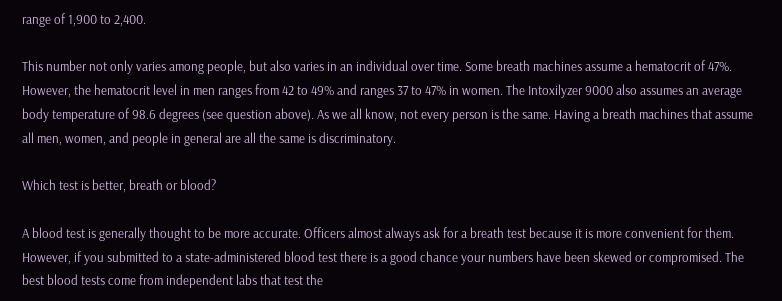range of 1,900 to 2,400.

This number not only varies among people, but also varies in an individual over time. Some breath machines assume a hematocrit of 47%. However, the hematocrit level in men ranges from 42 to 49% and ranges 37 to 47% in women. The Intoxilyzer 9000 also assumes an average body temperature of 98.6 degrees (see question above). As we all know, not every person is the same. Having a breath machines that assume all men, women, and people in general are all the same is discriminatory.

Which test is better, breath or blood?

A blood test is generally thought to be more accurate. Officers almost always ask for a breath test because it is more convenient for them. However, if you submitted to a state-administered blood test there is a good chance your numbers have been skewed or compromised. The best blood tests come from independent labs that test the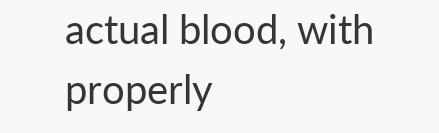actual blood, with properly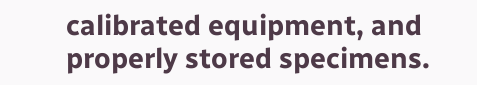calibrated equipment, and properly stored specimens.